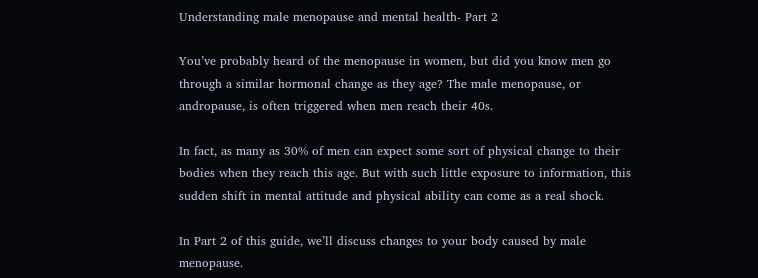Understanding male menopause and mental health- Part 2

You’ve probably heard of the menopause in women, but did you know men go through a similar hormonal change as they age? The male menopause, or andropause, is often triggered when men reach their 40s.

In fact, as many as 30% of men can expect some sort of physical change to their bodies when they reach this age. But with such little exposure to information, this sudden shift in mental attitude and physical ability can come as a real shock.

In Part 2 of this guide, we’ll discuss changes to your body caused by male menopause.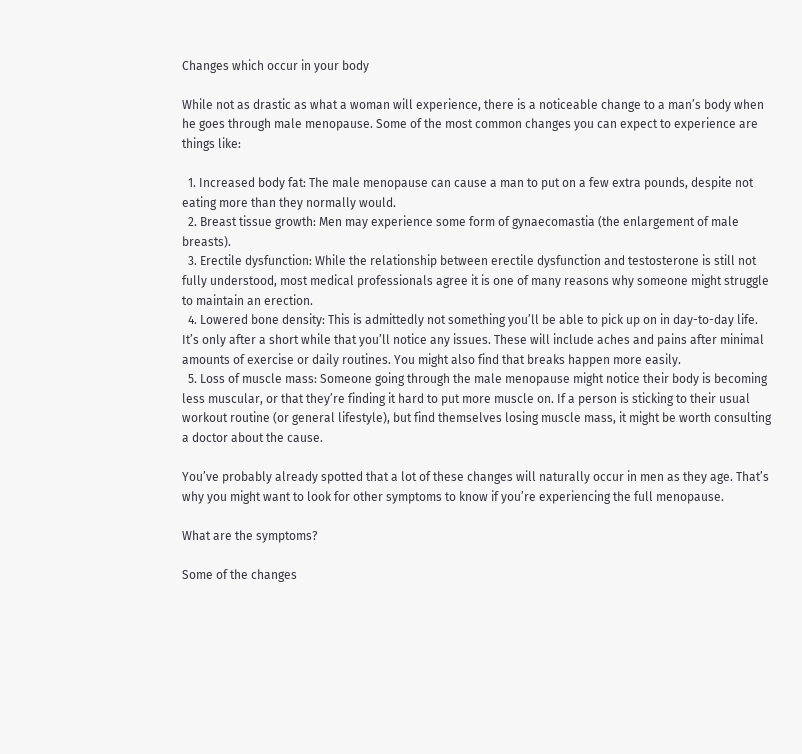Changes which occur in your body

While not as drastic as what a woman will experience, there is a noticeable change to a man’s body when he goes through male menopause. Some of the most common changes you can expect to experience are things like:

  1. Increased body fat: The male menopause can cause a man to put on a few extra pounds, despite not eating more than they normally would.
  2. Breast tissue growth: Men may experience some form of gynaecomastia (the enlargement of male breasts).
  3. Erectile dysfunction: While the relationship between erectile dysfunction and testosterone is still not fully understood, most medical professionals agree it is one of many reasons why someone might struggle to maintain an erection.
  4. Lowered bone density: This is admittedly not something you’ll be able to pick up on in day-to-day life. It’s only after a short while that you’ll notice any issues. These will include aches and pains after minimal amounts of exercise or daily routines. You might also find that breaks happen more easily.
  5. Loss of muscle mass: Someone going through the male menopause might notice their body is becoming less muscular, or that they’re finding it hard to put more muscle on. If a person is sticking to their usual workout routine (or general lifestyle), but find themselves losing muscle mass, it might be worth consulting a doctor about the cause.

You’ve probably already spotted that a lot of these changes will naturally occur in men as they age. That’s why you might want to look for other symptoms to know if you’re experiencing the full menopause.

What are the symptoms?

Some of the changes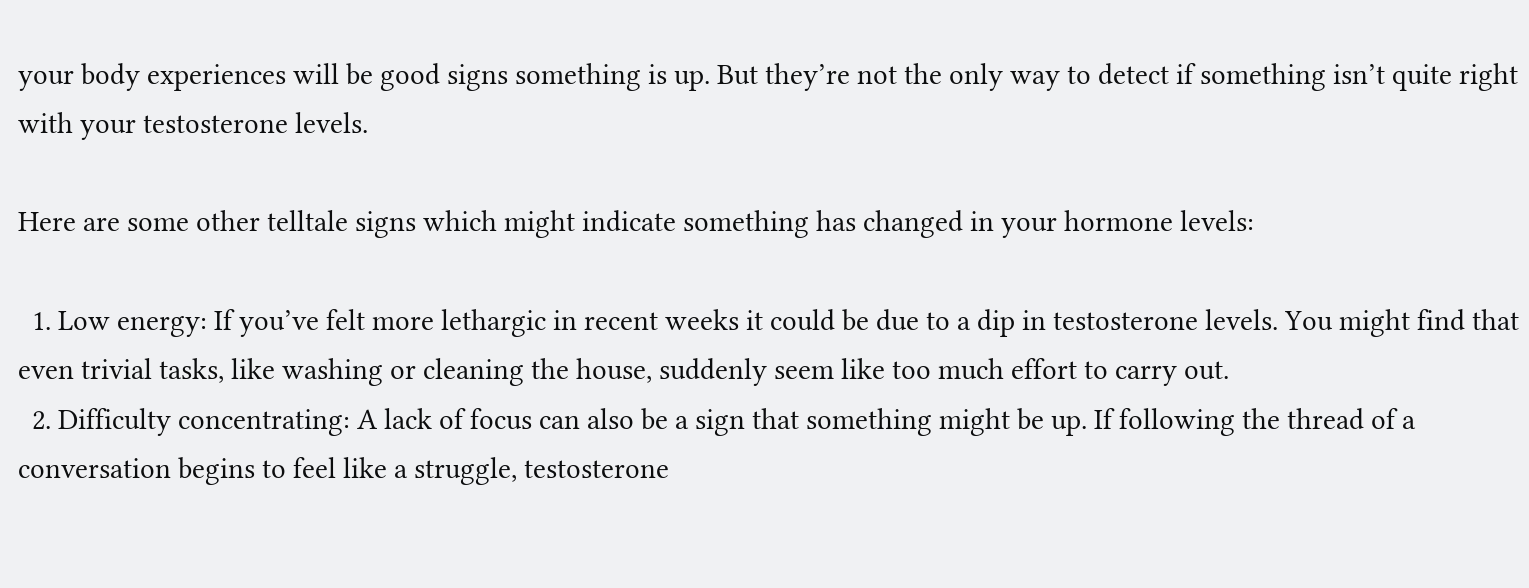your body experiences will be good signs something is up. But they’re not the only way to detect if something isn’t quite right with your testosterone levels.

Here are some other telltale signs which might indicate something has changed in your hormone levels:

  1. Low energy: If you’ve felt more lethargic in recent weeks it could be due to a dip in testosterone levels. You might find that even trivial tasks, like washing or cleaning the house, suddenly seem like too much effort to carry out.
  2. Difficulty concentrating: A lack of focus can also be a sign that something might be up. If following the thread of a conversation begins to feel like a struggle, testosterone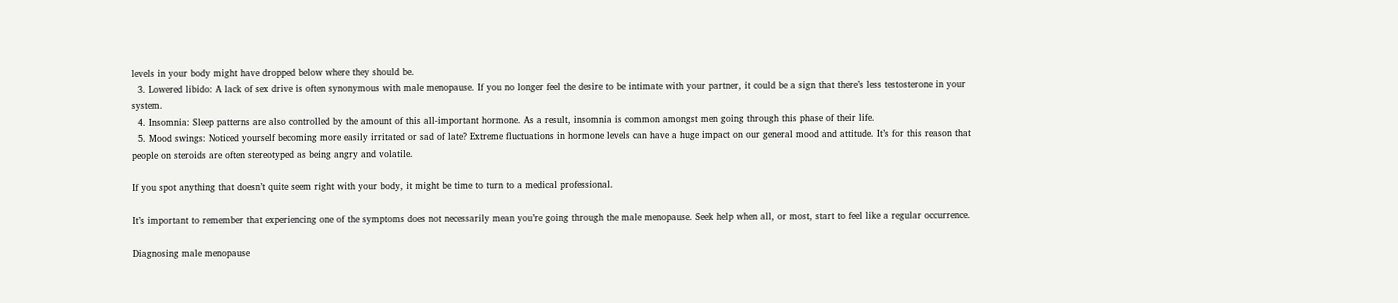levels in your body might have dropped below where they should be.
  3. Lowered libido: A lack of sex drive is often synonymous with male menopause. If you no longer feel the desire to be intimate with your partner, it could be a sign that there’s less testosterone in your system.
  4. Insomnia: Sleep patterns are also controlled by the amount of this all-important hormone. As a result, insomnia is common amongst men going through this phase of their life.
  5. Mood swings: Noticed yourself becoming more easily irritated or sad of late? Extreme fluctuations in hormone levels can have a huge impact on our general mood and attitude. It’s for this reason that people on steroids are often stereotyped as being angry and volatile.

If you spot anything that doesn’t quite seem right with your body, it might be time to turn to a medical professional.

It’s important to remember that experiencing one of the symptoms does not necessarily mean you’re going through the male menopause. Seek help when all, or most, start to feel like a regular occurrence.

Diagnosing male menopause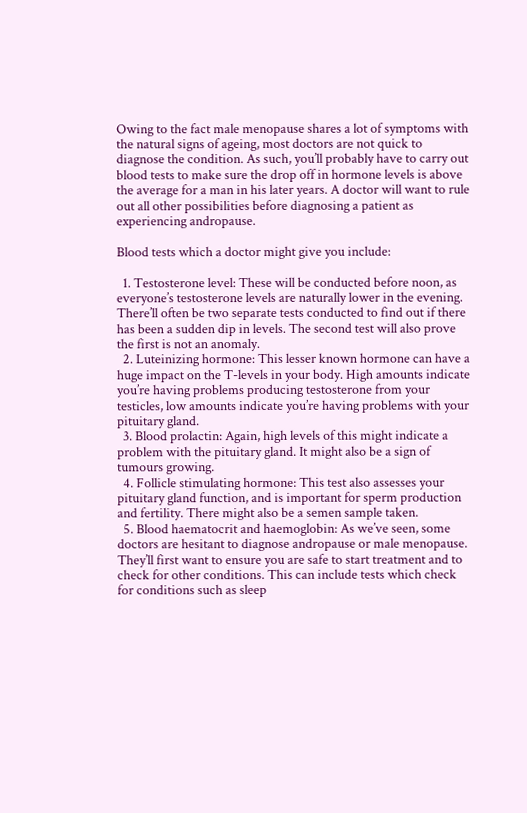Owing to the fact male menopause shares a lot of symptoms with the natural signs of ageing, most doctors are not quick to diagnose the condition. As such, you’ll probably have to carry out blood tests to make sure the drop off in hormone levels is above the average for a man in his later years. A doctor will want to rule out all other possibilities before diagnosing a patient as experiencing andropause.

Blood tests which a doctor might give you include:

  1. Testosterone level: These will be conducted before noon, as everyone’s testosterone levels are naturally lower in the evening. There’ll often be two separate tests conducted to find out if there has been a sudden dip in levels. The second test will also prove the first is not an anomaly.
  2. Luteinizing hormone: This lesser known hormone can have a huge impact on the T-levels in your body. High amounts indicate you’re having problems producing testosterone from your testicles, low amounts indicate you’re having problems with your pituitary gland.
  3. Blood prolactin: Again, high levels of this might indicate a problem with the pituitary gland. It might also be a sign of tumours growing.
  4. Follicle stimulating hormone: This test also assesses your pituitary gland function, and is important for sperm production and fertility. There might also be a semen sample taken.
  5. Blood haematocrit and haemoglobin: As we’ve seen, some doctors are hesitant to diagnose andropause or male menopause. They’ll first want to ensure you are safe to start treatment and to check for other conditions. This can include tests which check for conditions such as sleep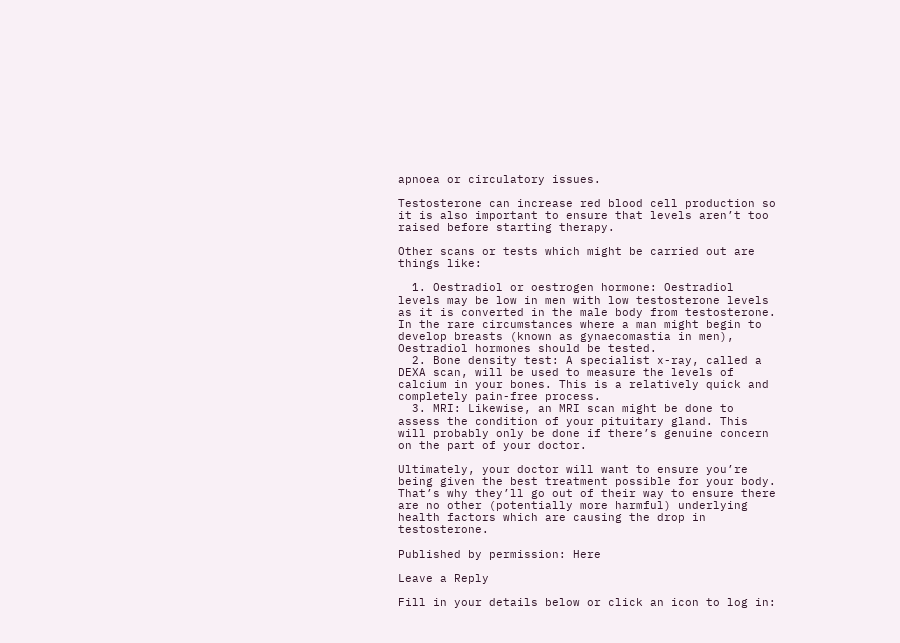apnoea or circulatory issues.

Testosterone can increase red blood cell production so it is also important to ensure that levels aren’t too raised before starting therapy.

Other scans or tests which might be carried out are things like:

  1. Oestradiol or oestrogen hormone: Oestradiol levels may be low in men with low testosterone levels as it is converted in the male body from testosterone. In the rare circumstances where a man might begin to develop breasts (known as gynaecomastia in men), Oestradiol hormones should be tested.
  2. Bone density test: A specialist x-ray, called a DEXA scan, will be used to measure the levels of calcium in your bones. This is a relatively quick and completely pain-free process.
  3. MRI: Likewise, an MRI scan might be done to assess the condition of your pituitary gland. This will probably only be done if there’s genuine concern on the part of your doctor.

Ultimately, your doctor will want to ensure you’re being given the best treatment possible for your body. That’s why they’ll go out of their way to ensure there are no other (potentially more harmful) underlying health factors which are causing the drop in testosterone.

Published by permission: Here

Leave a Reply

Fill in your details below or click an icon to log in: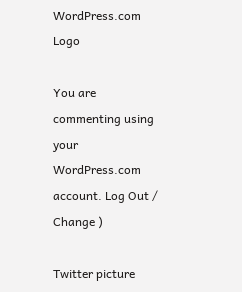WordPress.com Logo

You are commenting using your WordPress.com account. Log Out /  Change )

Twitter picture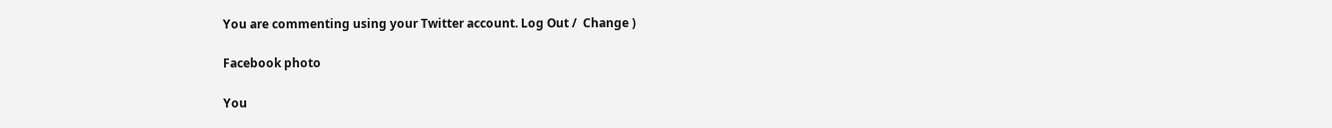You are commenting using your Twitter account. Log Out /  Change )

Facebook photo

You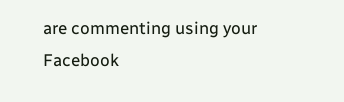are commenting using your Facebook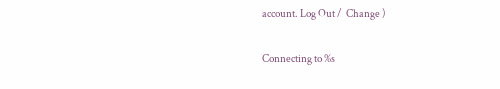account. Log Out /  Change )

Connecting to %s